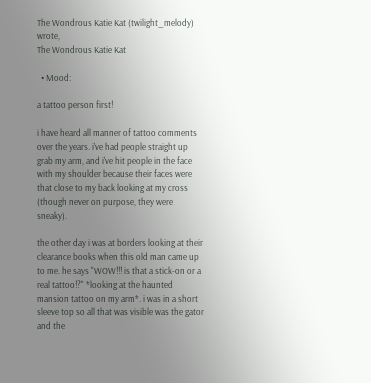The Wondrous Katie Kat (twilight_melody) wrote,
The Wondrous Katie Kat

  • Mood:

a tattoo person first!

i have heard all manner of tattoo comments over the years. i've had people straight up grab my arm, and i've hit people in the face with my shoulder because their faces were that close to my back looking at my cross (though never on purpose, they were sneaky).

the other day i was at borders looking at their clearance books when this old man came up to me. he says "WOW!!! is that a stick-on or a real tattoo!?" *looking at the haunted mansion tattoo on my arm*. i was in a short sleeve top so all that was visible was the gator and the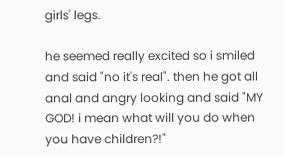girls' legs.

he seemed really excited so i smiled and said "no it's real". then he got all anal and angry looking and said "MY GOD! i mean what will you do when you have children?!"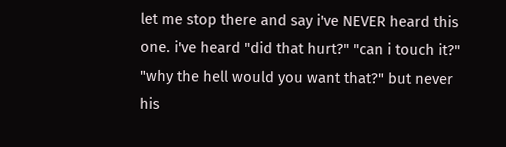let me stop there and say i've NEVER heard this one. i've heard "did that hurt?" "can i touch it?" "why the hell would you want that?" but never his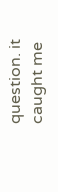question. it caught me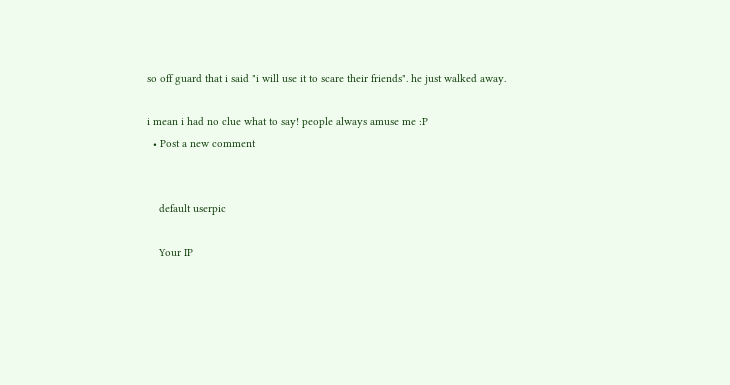so off guard that i said "i will use it to scare their friends". he just walked away.

i mean i had no clue what to say! people always amuse me :P
  • Post a new comment


    default userpic

    Your IP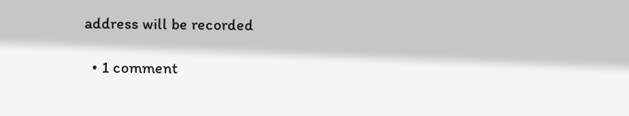address will be recorded

  • 1 comment